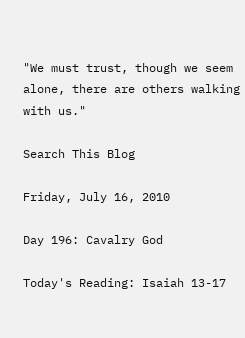"We must trust, though we seem alone, there are others walking with us."

Search This Blog

Friday, July 16, 2010

Day 196: Cavalry God

Today's Reading: Isaiah 13-17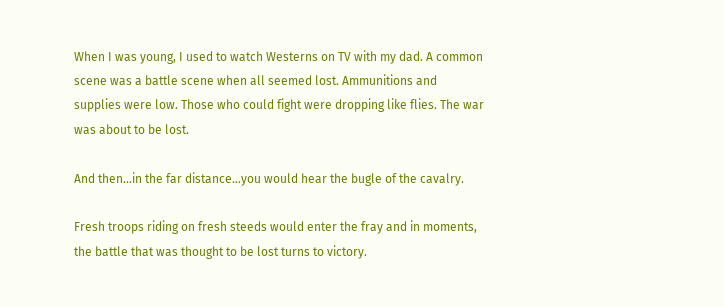When I was young, I used to watch Westerns on TV with my dad. A common scene was a battle scene when all seemed lost. Ammunitions and supplies were low. Those who could fight were dropping like flies. The war was about to be lost.

And then...in the far distance...you would hear the bugle of the cavalry.

Fresh troops riding on fresh steeds would enter the fray and in moments, the battle that was thought to be lost turns to victory.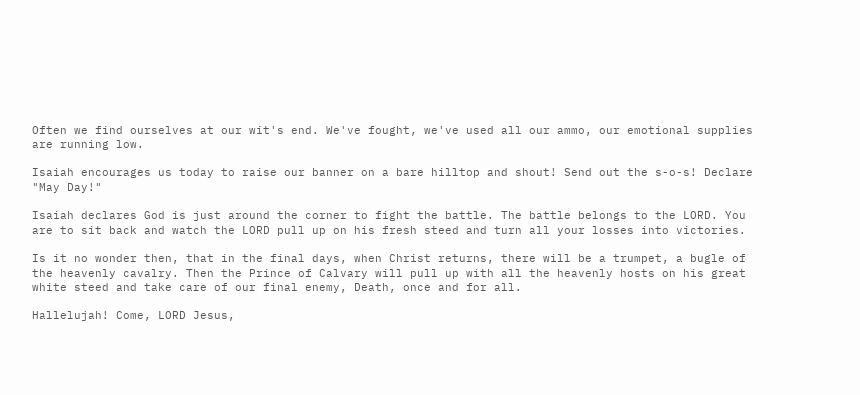Often we find ourselves at our wit's end. We've fought, we've used all our ammo, our emotional supplies are running low.

Isaiah encourages us today to raise our banner on a bare hilltop and shout! Send out the s-o-s! Declare "May Day!"

Isaiah declares God is just around the corner to fight the battle. The battle belongs to the LORD. You are to sit back and watch the LORD pull up on his fresh steed and turn all your losses into victories.

Is it no wonder then, that in the final days, when Christ returns, there will be a trumpet, a bugle of the heavenly cavalry. Then the Prince of Calvary will pull up with all the heavenly hosts on his great white steed and take care of our final enemy, Death, once and for all.

Hallelujah! Come, LORD Jesus,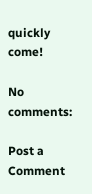quickly come!

No comments:

Post a Comment